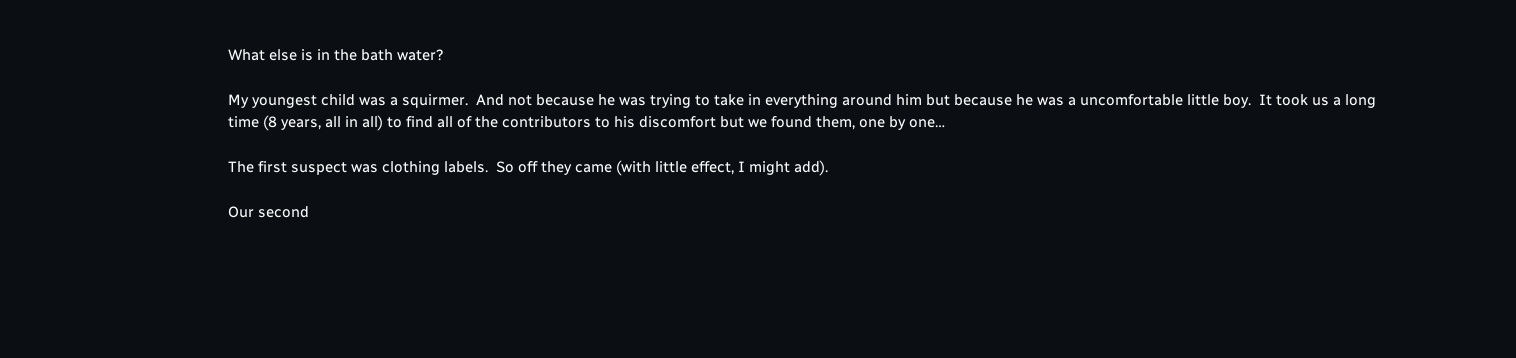What else is in the bath water?

My youngest child was a squirmer.  And not because he was trying to take in everything around him but because he was a uncomfortable little boy.  It took us a long time (8 years, all in all) to find all of the contributors to his discomfort but we found them, one by one…

The first suspect was clothing labels.  So off they came (with little effect, I might add).

Our second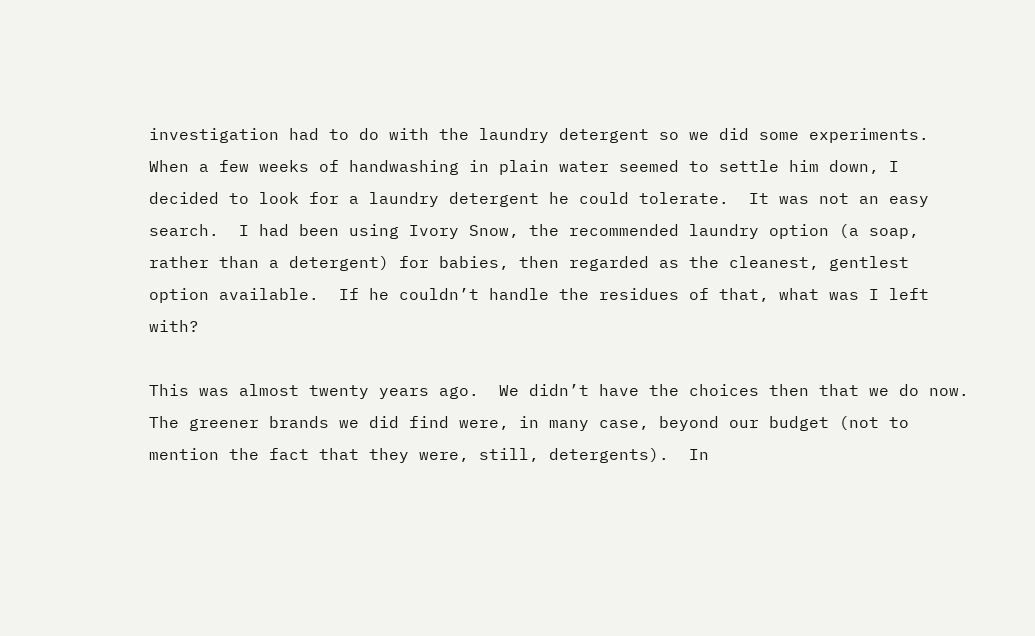investigation had to do with the laundry detergent so we did some experiments.   When a few weeks of handwashing in plain water seemed to settle him down, I decided to look for a laundry detergent he could tolerate.  It was not an easy search.  I had been using Ivory Snow, the recommended laundry option (a soap, rather than a detergent) for babies, then regarded as the cleanest, gentlest option available.  If he couldn’t handle the residues of that, what was I left with?

This was almost twenty years ago.  We didn’t have the choices then that we do now.  The greener brands we did find were, in many case, beyond our budget (not to mention the fact that they were, still, detergents).  In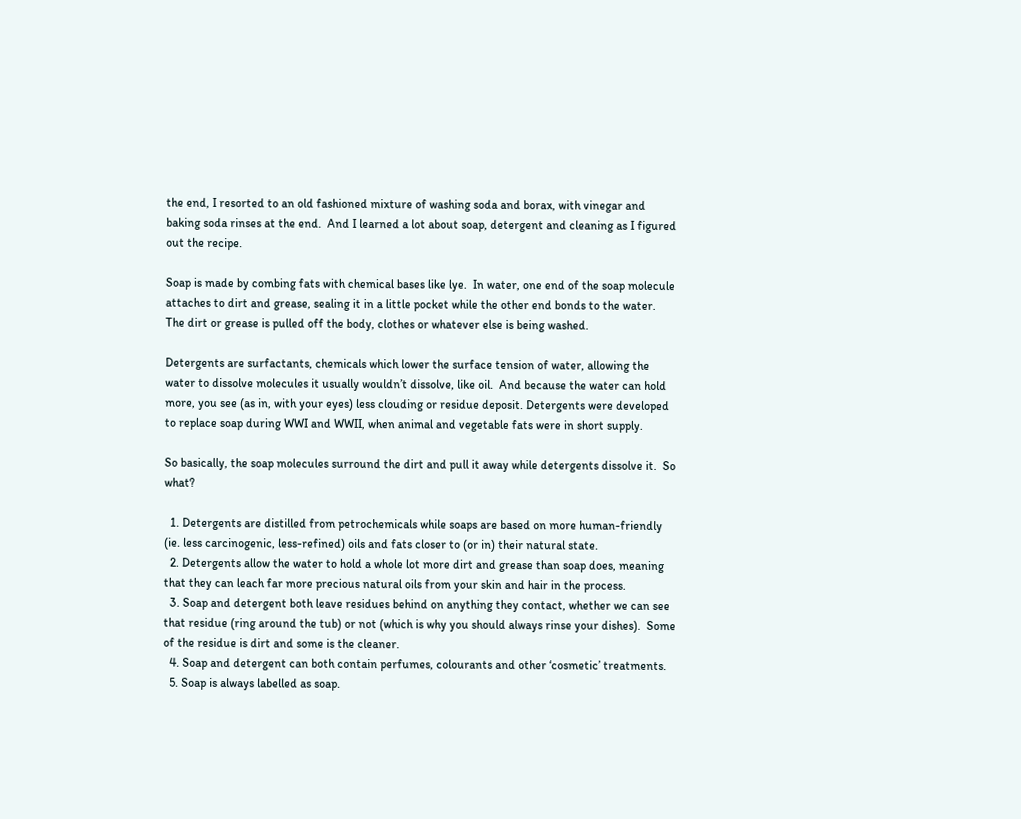the end, I resorted to an old fashioned mixture of washing soda and borax, with vinegar and baking soda rinses at the end.  And I learned a lot about soap, detergent and cleaning as I figured out the recipe.

Soap is made by combing fats with chemical bases like lye.  In water, one end of the soap molecule attaches to dirt and grease, sealing it in a little pocket while the other end bonds to the water.  The dirt or grease is pulled off the body, clothes or whatever else is being washed.

Detergents are surfactants, chemicals which lower the surface tension of water, allowing the water to dissolve molecules it usually wouldn’t dissolve, like oil.  And because the water can hold more, you see (as in, with your eyes) less clouding or residue deposit. Detergents were developed to replace soap during WWI and WWII, when animal and vegetable fats were in short supply.

So basically, the soap molecules surround the dirt and pull it away while detergents dissolve it.  So what?

  1. Detergents are distilled from petrochemicals while soaps are based on more human-friendly (ie. less carcinogenic, less-refined) oils and fats closer to (or in) their natural state.
  2. Detergents allow the water to hold a whole lot more dirt and grease than soap does, meaning that they can leach far more precious natural oils from your skin and hair in the process.
  3. Soap and detergent both leave residues behind on anything they contact, whether we can see that residue (ring around the tub) or not (which is why you should always rinse your dishes).  Some of the residue is dirt and some is the cleaner.
  4. Soap and detergent can both contain perfumes, colourants and other ‘cosmetic’ treatments.
  5. Soap is always labelled as soap.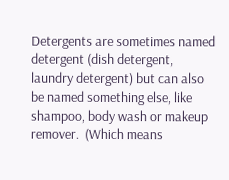Detergents are sometimes named detergent (dish detergent, laundry detergent) but can also be named something else, like shampoo, body wash or makeup remover.  (Which means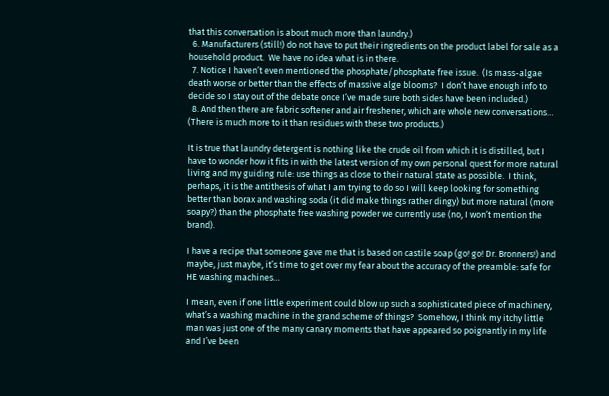that this conversation is about much more than laundry.)
  6. Manufacturers (still!) do not have to put their ingredients on the product label for sale as a household product.  We have no idea what is in there.
  7. Notice I haven’t even mentioned the phosphate/phosphate free issue.  (Is mass-algae death worse or better than the effects of massive alge blooms?  I don’t have enough info to decide so I stay out of the debate once I’ve made sure both sides have been included.)
  8. And then there are fabric softener and air freshener, which are whole new conversations… (There is much more to it than residues with these two products.)

It is true that laundry detergent is nothing like the crude oil from which it is distilled, but I have to wonder how it fits in with the latest version of my own personal quest for more natural living and my guiding rule: use things as close to their natural state as possible.  I think, perhaps, it is the antithesis of what I am trying to do so I will keep looking for something better than borax and washing soda (it did make things rather dingy) but more natural (more soapy?) than the phosphate free washing powder we currently use (no, I won’t mention the brand).

I have a recipe that someone gave me that is based on castile soap (go! go! Dr. Bronners!) and maybe, just maybe, it’s time to get over my fear about the accuracy of the preamble: safe for HE washing machines…

I mean, even if one little experiment could blow up such a sophisticated piece of machinery, what’s a washing machine in the grand scheme of things?  Somehow, I think my itchy little man was just one of the many canary moments that have appeared so poignantly in my life and I’ve been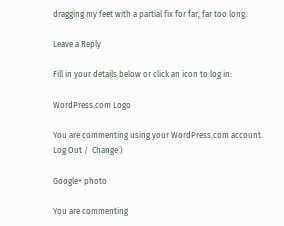dragging my feet with a partial fix for far, far too long.

Leave a Reply

Fill in your details below or click an icon to log in:

WordPress.com Logo

You are commenting using your WordPress.com account. Log Out /  Change )

Google+ photo

You are commenting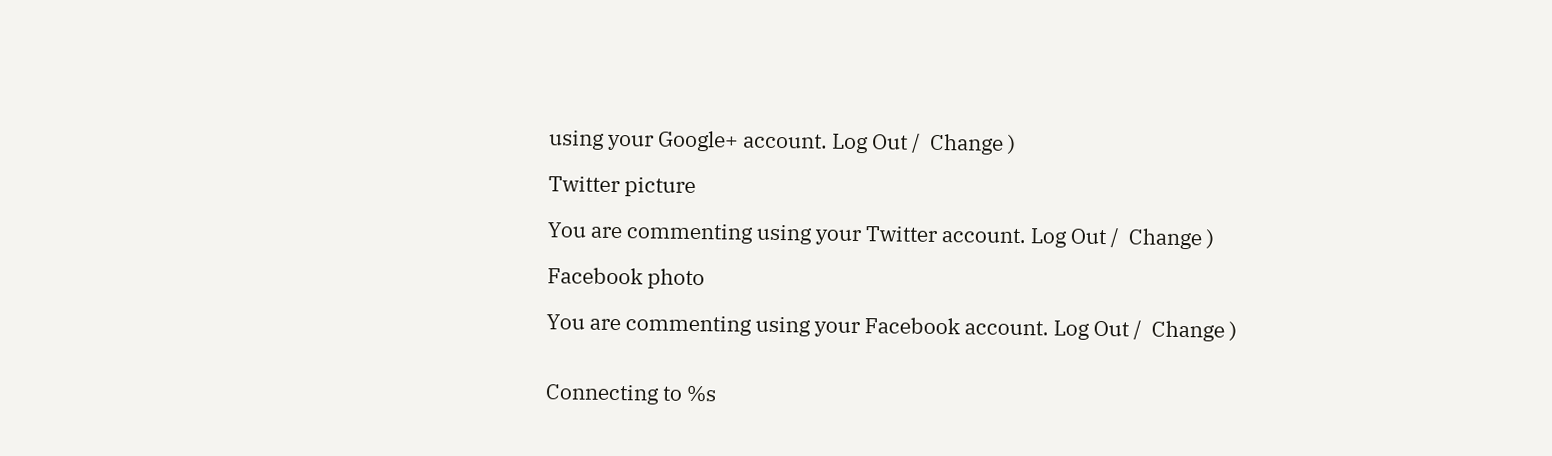using your Google+ account. Log Out /  Change )

Twitter picture

You are commenting using your Twitter account. Log Out /  Change )

Facebook photo

You are commenting using your Facebook account. Log Out /  Change )


Connecting to %s